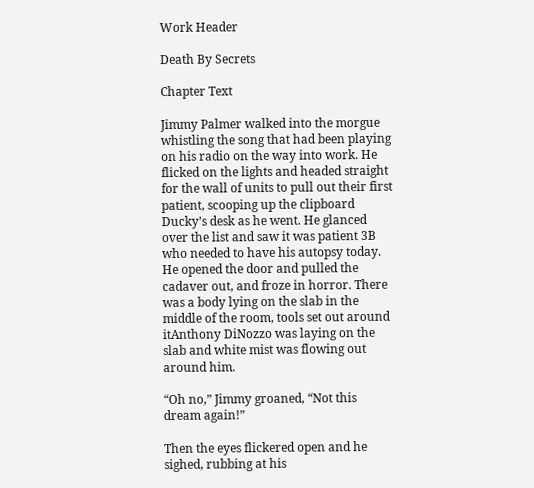Work Header

Death By Secrets

Chapter Text

Jimmy Palmer walked into the morgue whistling the song that had been playing on his radio on the way into work. He flicked on the lights and headed straight for the wall of units to pull out their first patient, scooping up the clipboard Ducky’s desk as he went. He glanced over the list and saw it was patient 3B who needed to have his autopsy today. He opened the door and pulled the cadaver out, and froze in horror. There was a body lying on the slab in the middle of the room, tools set out around itAnthony DiNozzo was laying on the slab and white mist was flowing out around him.

“Oh no,” Jimmy groaned, “Not this dream again!”

Then the eyes flickered open and he sighed, rubbing at his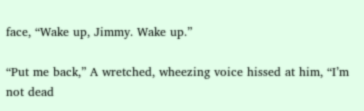face, “Wake up, Jimmy. Wake up.”

“Put me back,” A wretched, wheezing voice hissed at him, “I’m not dead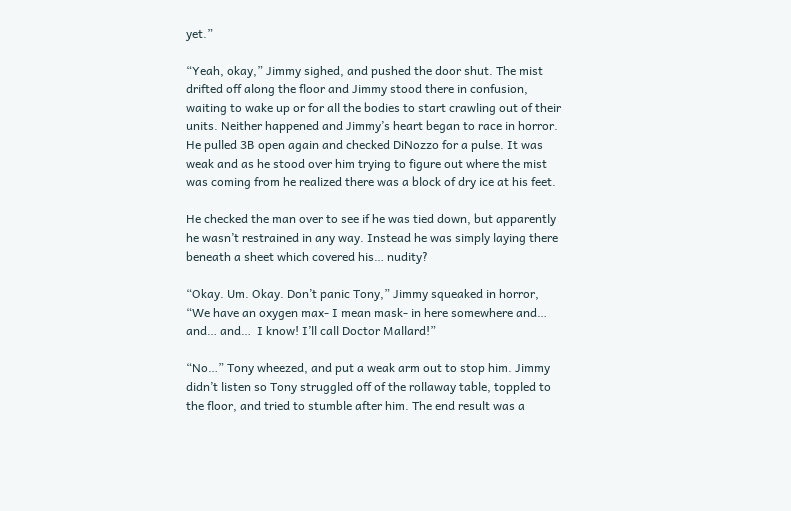yet.”

“Yeah, okay,” Jimmy sighed, and pushed the door shut. The mist drifted off along the floor and Jimmy stood there in confusion, waiting to wake up or for all the bodies to start crawling out of their units. Neither happened and Jimmy’s heart began to race in horror. He pulled 3B open again and checked DiNozzo for a pulse. It was weak and as he stood over him trying to figure out where the mist was coming from he realized there was a block of dry ice at his feet.

He checked the man over to see if he was tied down, but apparently he wasn’t restrained in any way. Instead he was simply laying there beneath a sheet which covered his… nudity?

“Okay. Um. Okay. Don’t panic Tony,” Jimmy squeaked in horror, “We have an oxygen max- I mean mask- in here somewhere and… and… and…  I know! I’ll call Doctor Mallard!”

“No…” Tony wheezed, and put a weak arm out to stop him. Jimmy didn’t listen so Tony struggled off of the rollaway table, toppled to the floor, and tried to stumble after him. The end result was a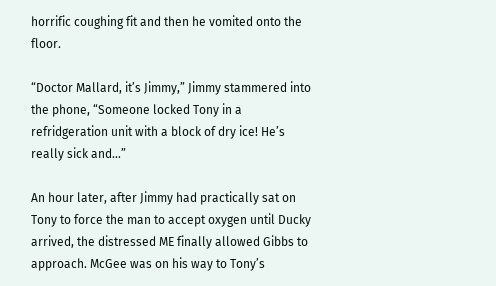horrific coughing fit and then he vomited onto the floor.

“Doctor Mallard, it’s Jimmy,” Jimmy stammered into the phone, “Someone locked Tony in a refridgeration unit with a block of dry ice! He’s really sick and…”

An hour later, after Jimmy had practically sat on Tony to force the man to accept oxygen until Ducky arrived, the distressed ME finally allowed Gibbs to approach. McGee was on his way to Tony’s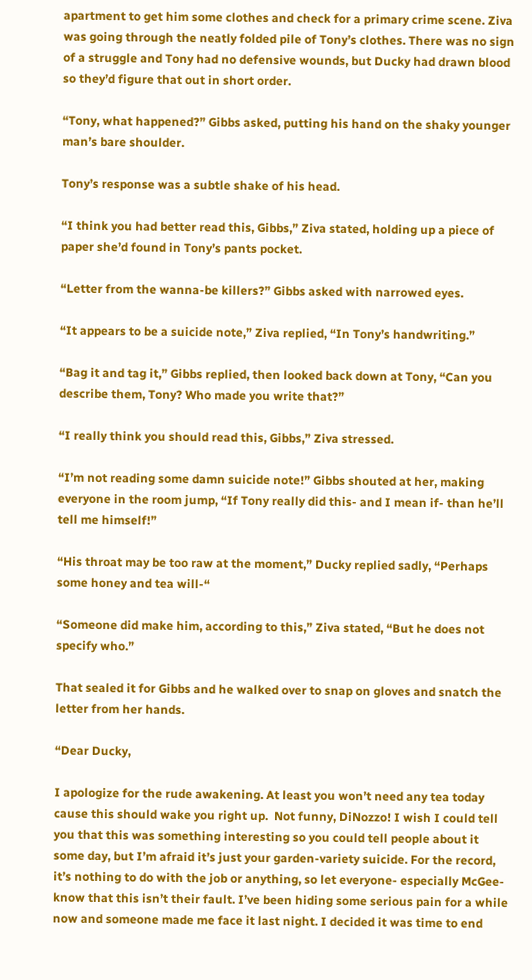apartment to get him some clothes and check for a primary crime scene. Ziva was going through the neatly folded pile of Tony’s clothes. There was no sign of a struggle and Tony had no defensive wounds, but Ducky had drawn blood so they’d figure that out in short order.

“Tony, what happened?” Gibbs asked, putting his hand on the shaky younger man’s bare shoulder.

Tony’s response was a subtle shake of his head.

“I think you had better read this, Gibbs,” Ziva stated, holding up a piece of paper she’d found in Tony’s pants pocket.

“Letter from the wanna-be killers?” Gibbs asked with narrowed eyes.

“It appears to be a suicide note,” Ziva replied, “In Tony’s handwriting.”

“Bag it and tag it,” Gibbs replied, then looked back down at Tony, “Can you describe them, Tony? Who made you write that?”

“I really think you should read this, Gibbs,” Ziva stressed.

“I’m not reading some damn suicide note!” Gibbs shouted at her, making everyone in the room jump, “If Tony really did this- and I mean if- than he’ll tell me himself!”

“His throat may be too raw at the moment,” Ducky replied sadly, “Perhaps some honey and tea will-“

“Someone did make him, according to this,” Ziva stated, “But he does not specify who.”

That sealed it for Gibbs and he walked over to snap on gloves and snatch the letter from her hands.

“Dear Ducky,

I apologize for the rude awakening. At least you won’t need any tea today cause this should wake you right up.  Not funny, DiNozzo! I wish I could tell you that this was something interesting so you could tell people about it some day, but I’m afraid it’s just your garden-variety suicide. For the record, it’s nothing to do with the job or anything, so let everyone- especially McGee- know that this isn’t their fault. I’ve been hiding some serious pain for a while now and someone made me face it last night. I decided it was time to end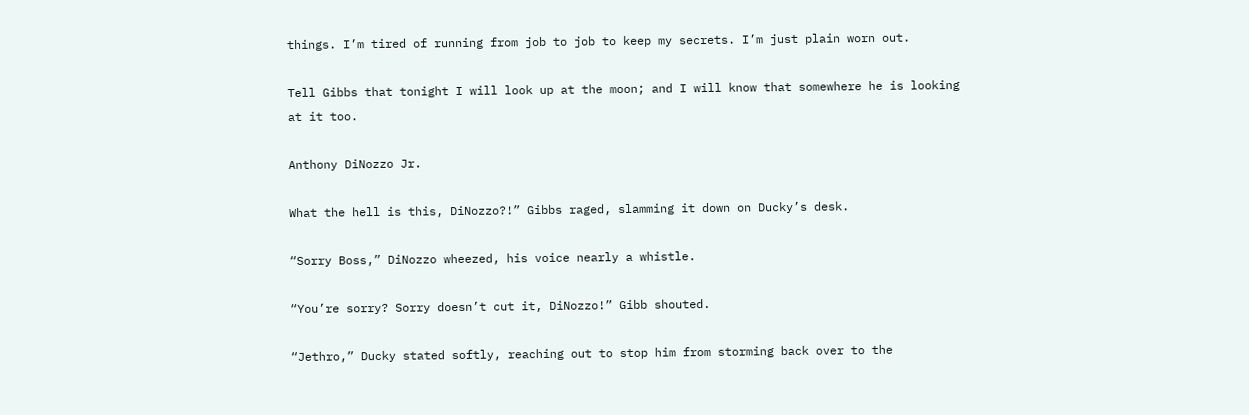things. I’m tired of running from job to job to keep my secrets. I’m just plain worn out.

Tell Gibbs that tonight I will look up at the moon; and I will know that somewhere he is looking at it too.

Anthony DiNozzo Jr.

What the hell is this, DiNozzo?!” Gibbs raged, slamming it down on Ducky’s desk.

“Sorry Boss,” DiNozzo wheezed, his voice nearly a whistle.

“You’re sorry? Sorry doesn’t cut it, DiNozzo!” Gibb shouted.

“Jethro,” Ducky stated softly, reaching out to stop him from storming back over to the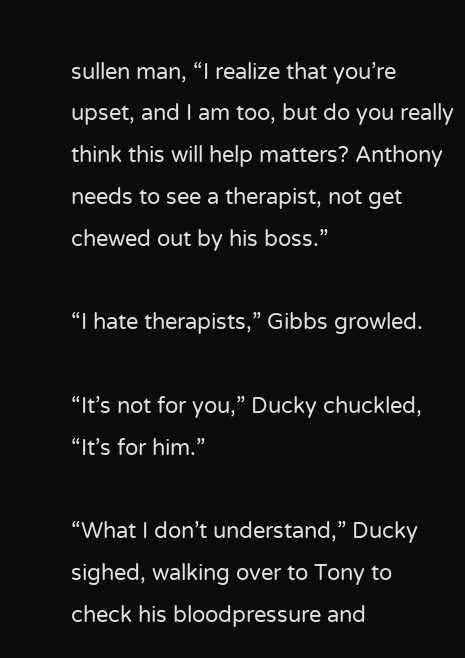sullen man, “I realize that you’re upset, and I am too, but do you really think this will help matters? Anthony needs to see a therapist, not get chewed out by his boss.”

“I hate therapists,” Gibbs growled.

“It’s not for you,” Ducky chuckled, “It’s for him.”

“What I don’t understand,” Ducky sighed, walking over to Tony to check his bloodpressure and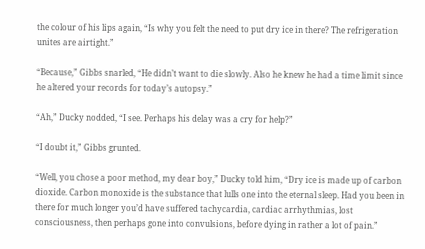the colour of his lips again, “Is why you felt the need to put dry ice in there? The refrigeration unites are airtight.”

“Because,” Gibbs snarled, “He didn’t want to die slowly. Also he knew he had a time limit since he altered your records for today’s autopsy.”

“Ah,” Ducky nodded, “I see. Perhaps his delay was a cry for help?”

“I doubt it,” Gibbs grunted.

“Well, you chose a poor method, my dear boy,” Ducky told him, “Dry ice is made up of carbon dioxide. Carbon monoxide is the substance that lulls one into the eternal sleep. Had you been in there for much longer you’d have suffered tachycardia, cardiac arrhythmias, lost consciousness, then perhaps gone into convulsions, before dying in rather a lot of pain.”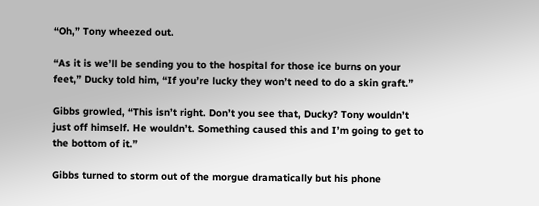“Oh,” Tony wheezed out.

“As it is we’ll be sending you to the hospital for those ice burns on your feet,” Ducky told him, “If you’re lucky they won’t need to do a skin graft.”

Gibbs growled, “This isn’t right. Don’t you see that, Ducky? Tony wouldn’t just off himself. He wouldn’t. Something caused this and I’m going to get to the bottom of it.”

Gibbs turned to storm out of the morgue dramatically but his phone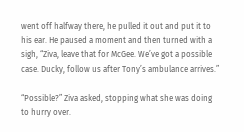went off halfway there, he pulled it out and put it to his ear. He paused a moment and then turned with a sigh, “Ziva, leave that for McGee. We’ve got a possible case. Ducky, follow us after Tony’s ambulance arrives.”

“Possible?” Ziva asked, stopping what she was doing to hurry over.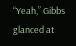“Yeah,” Gibbs glanced at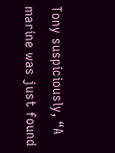Tony suspiciously, “A marine was just found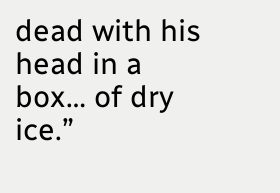dead with his head in a box… of dry ice.”